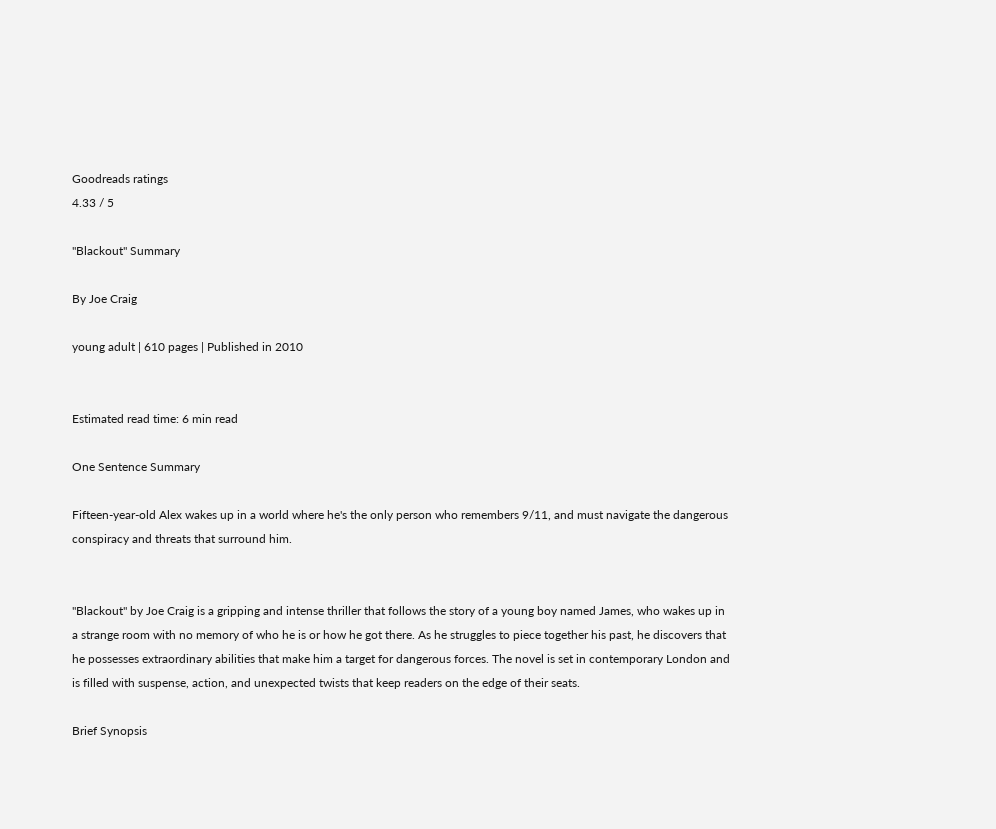Goodreads ratings
4.33 / 5

"Blackout" Summary

By Joe Craig

young adult | 610 pages | Published in 2010


Estimated read time: 6 min read

One Sentence Summary

Fifteen-year-old Alex wakes up in a world where he's the only person who remembers 9/11, and must navigate the dangerous conspiracy and threats that surround him.


"Blackout" by Joe Craig is a gripping and intense thriller that follows the story of a young boy named James, who wakes up in a strange room with no memory of who he is or how he got there. As he struggles to piece together his past, he discovers that he possesses extraordinary abilities that make him a target for dangerous forces. The novel is set in contemporary London and is filled with suspense, action, and unexpected twists that keep readers on the edge of their seats.

Brief Synopsis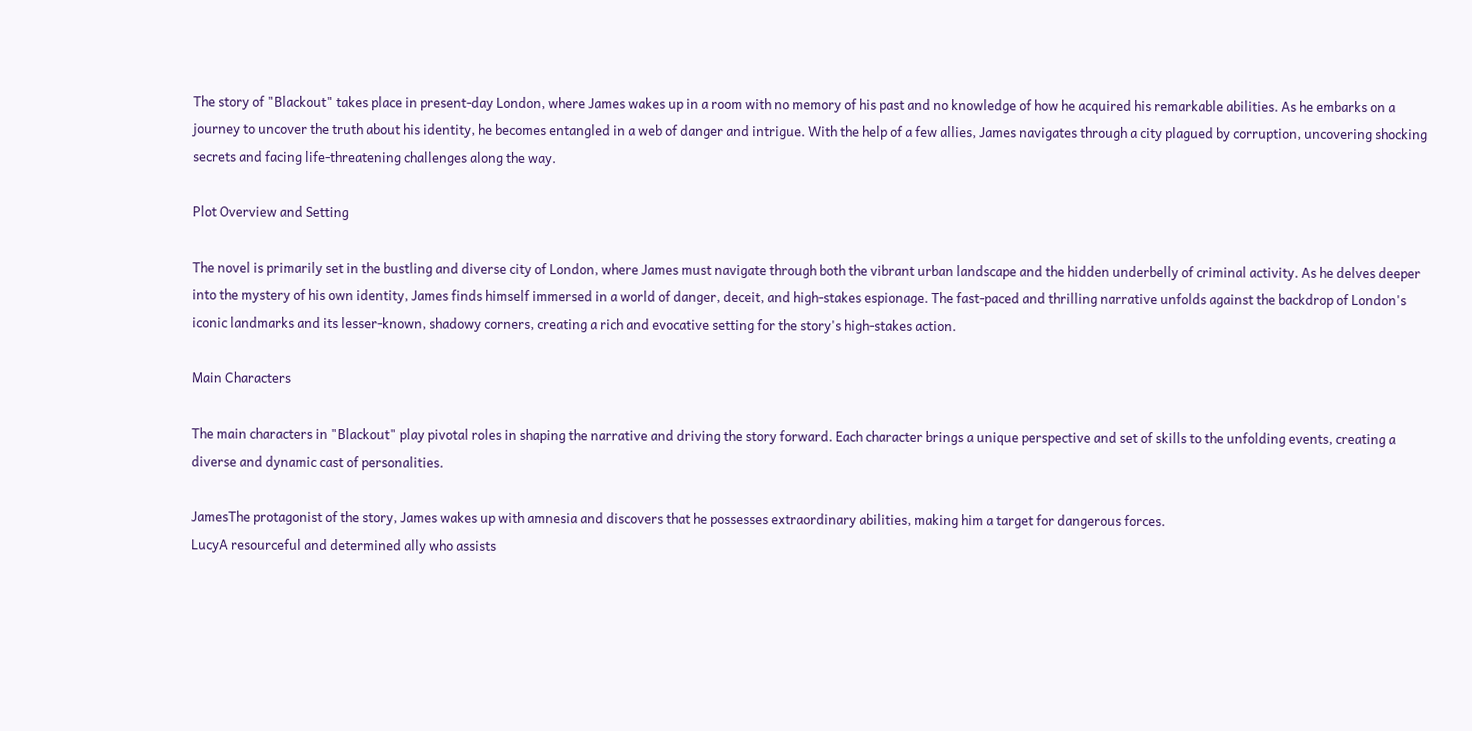The story of "Blackout" takes place in present-day London, where James wakes up in a room with no memory of his past and no knowledge of how he acquired his remarkable abilities. As he embarks on a journey to uncover the truth about his identity, he becomes entangled in a web of danger and intrigue. With the help of a few allies, James navigates through a city plagued by corruption, uncovering shocking secrets and facing life-threatening challenges along the way.

Plot Overview and Setting

The novel is primarily set in the bustling and diverse city of London, where James must navigate through both the vibrant urban landscape and the hidden underbelly of criminal activity. As he delves deeper into the mystery of his own identity, James finds himself immersed in a world of danger, deceit, and high-stakes espionage. The fast-paced and thrilling narrative unfolds against the backdrop of London's iconic landmarks and its lesser-known, shadowy corners, creating a rich and evocative setting for the story's high-stakes action.

Main Characters

The main characters in "Blackout" play pivotal roles in shaping the narrative and driving the story forward. Each character brings a unique perspective and set of skills to the unfolding events, creating a diverse and dynamic cast of personalities.

JamesThe protagonist of the story, James wakes up with amnesia and discovers that he possesses extraordinary abilities, making him a target for dangerous forces.
LucyA resourceful and determined ally who assists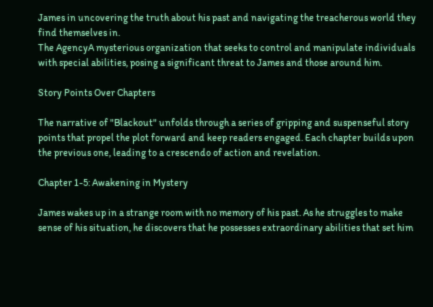James in uncovering the truth about his past and navigating the treacherous world they find themselves in.
The AgencyA mysterious organization that seeks to control and manipulate individuals with special abilities, posing a significant threat to James and those around him.

Story Points Over Chapters

The narrative of "Blackout" unfolds through a series of gripping and suspenseful story points that propel the plot forward and keep readers engaged. Each chapter builds upon the previous one, leading to a crescendo of action and revelation.

Chapter 1-5: Awakening in Mystery

James wakes up in a strange room with no memory of his past. As he struggles to make sense of his situation, he discovers that he possesses extraordinary abilities that set him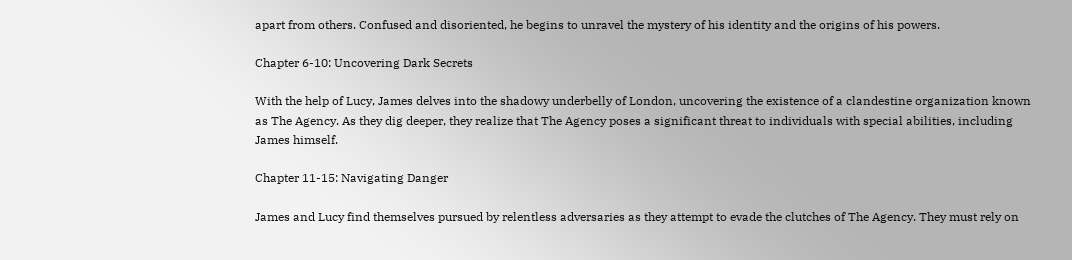apart from others. Confused and disoriented, he begins to unravel the mystery of his identity and the origins of his powers.

Chapter 6-10: Uncovering Dark Secrets

With the help of Lucy, James delves into the shadowy underbelly of London, uncovering the existence of a clandestine organization known as The Agency. As they dig deeper, they realize that The Agency poses a significant threat to individuals with special abilities, including James himself.

Chapter 11-15: Navigating Danger

James and Lucy find themselves pursued by relentless adversaries as they attempt to evade the clutches of The Agency. They must rely on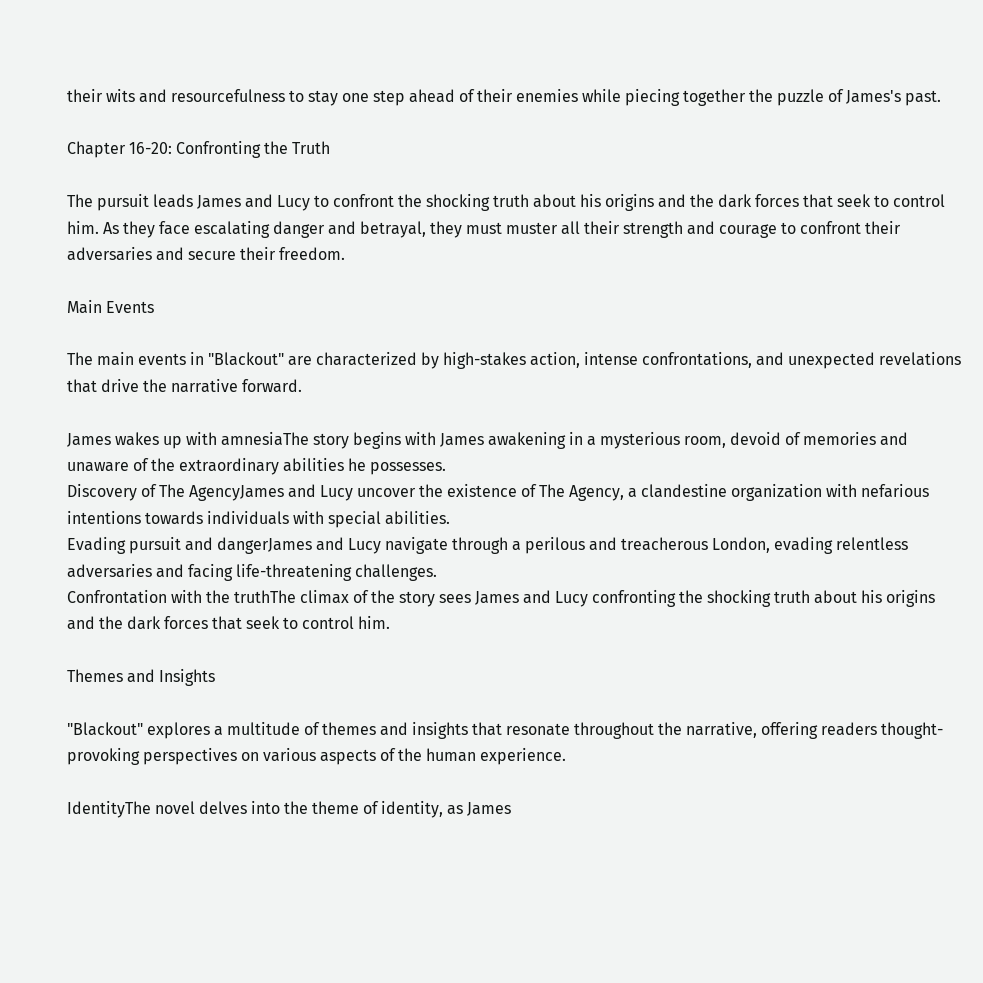their wits and resourcefulness to stay one step ahead of their enemies while piecing together the puzzle of James's past.

Chapter 16-20: Confronting the Truth

The pursuit leads James and Lucy to confront the shocking truth about his origins and the dark forces that seek to control him. As they face escalating danger and betrayal, they must muster all their strength and courage to confront their adversaries and secure their freedom.

Main Events

The main events in "Blackout" are characterized by high-stakes action, intense confrontations, and unexpected revelations that drive the narrative forward.

James wakes up with amnesiaThe story begins with James awakening in a mysterious room, devoid of memories and unaware of the extraordinary abilities he possesses.
Discovery of The AgencyJames and Lucy uncover the existence of The Agency, a clandestine organization with nefarious intentions towards individuals with special abilities.
Evading pursuit and dangerJames and Lucy navigate through a perilous and treacherous London, evading relentless adversaries and facing life-threatening challenges.
Confrontation with the truthThe climax of the story sees James and Lucy confronting the shocking truth about his origins and the dark forces that seek to control him.

Themes and Insights

"Blackout" explores a multitude of themes and insights that resonate throughout the narrative, offering readers thought-provoking perspectives on various aspects of the human experience.

IdentityThe novel delves into the theme of identity, as James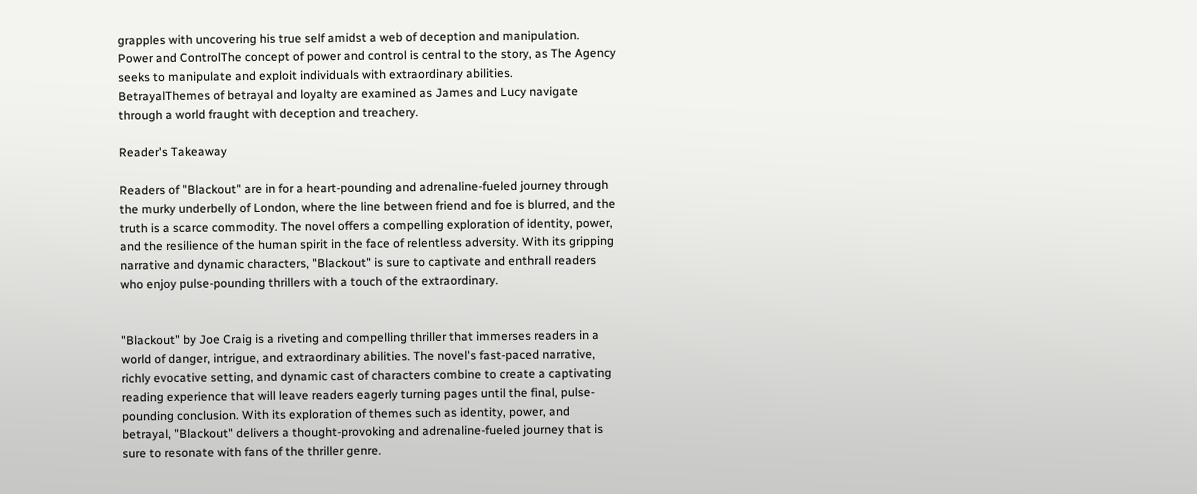grapples with uncovering his true self amidst a web of deception and manipulation.
Power and ControlThe concept of power and control is central to the story, as The Agency seeks to manipulate and exploit individuals with extraordinary abilities.
BetrayalThemes of betrayal and loyalty are examined as James and Lucy navigate through a world fraught with deception and treachery.

Reader's Takeaway

Readers of "Blackout" are in for a heart-pounding and adrenaline-fueled journey through the murky underbelly of London, where the line between friend and foe is blurred, and the truth is a scarce commodity. The novel offers a compelling exploration of identity, power, and the resilience of the human spirit in the face of relentless adversity. With its gripping narrative and dynamic characters, "Blackout" is sure to captivate and enthrall readers who enjoy pulse-pounding thrillers with a touch of the extraordinary.


"Blackout" by Joe Craig is a riveting and compelling thriller that immerses readers in a world of danger, intrigue, and extraordinary abilities. The novel's fast-paced narrative, richly evocative setting, and dynamic cast of characters combine to create a captivating reading experience that will leave readers eagerly turning pages until the final, pulse-pounding conclusion. With its exploration of themes such as identity, power, and betrayal, "Blackout" delivers a thought-provoking and adrenaline-fueled journey that is sure to resonate with fans of the thriller genre.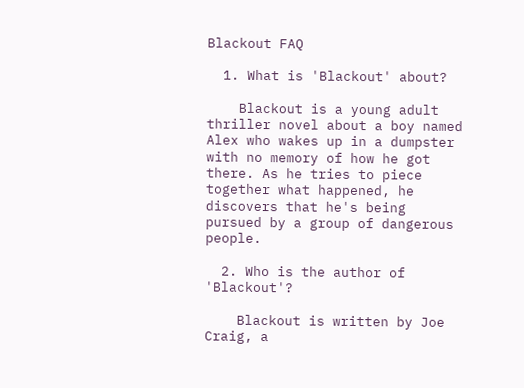Blackout FAQ

  1. What is 'Blackout' about?

    Blackout is a young adult thriller novel about a boy named Alex who wakes up in a dumpster with no memory of how he got there. As he tries to piece together what happened, he discovers that he's being pursued by a group of dangerous people.

  2. Who is the author of 'Blackout'?

    Blackout is written by Joe Craig, a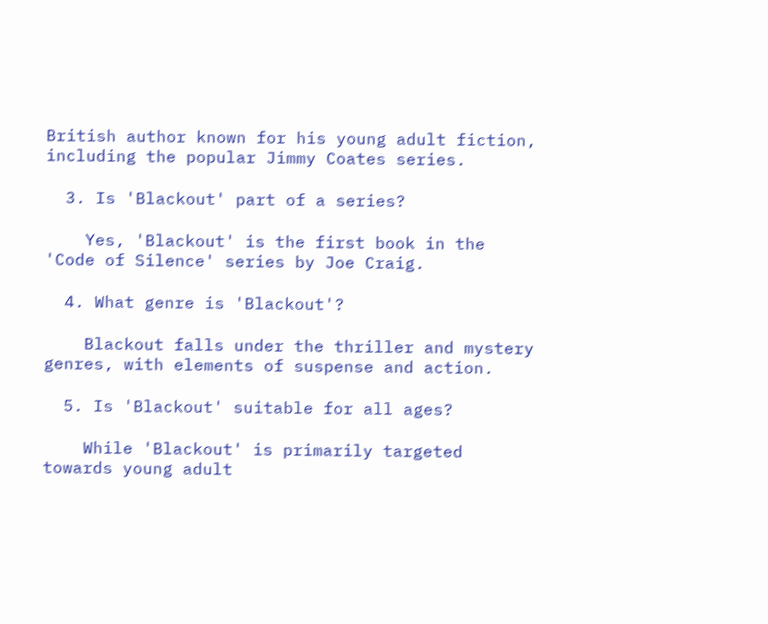British author known for his young adult fiction, including the popular Jimmy Coates series.

  3. Is 'Blackout' part of a series?

    Yes, 'Blackout' is the first book in the 'Code of Silence' series by Joe Craig.

  4. What genre is 'Blackout'?

    Blackout falls under the thriller and mystery genres, with elements of suspense and action.

  5. Is 'Blackout' suitable for all ages?

    While 'Blackout' is primarily targeted towards young adult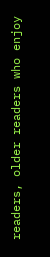readers, older readers who enjoy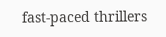fast-paced thrillers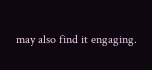may also find it engaging.